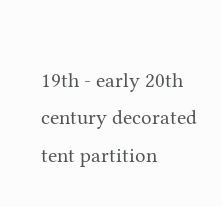19th - early 20th century decorated tent partition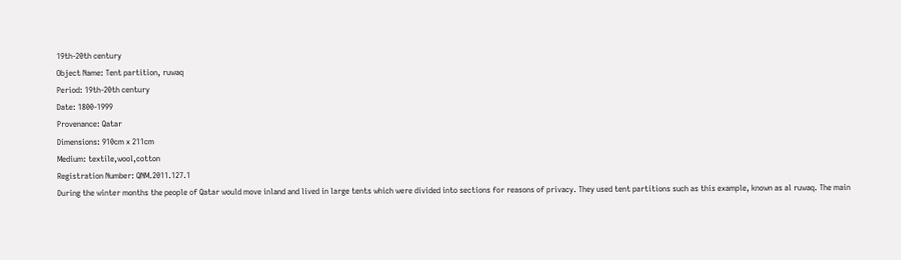19th-20th century
Object Name: Tent partition, ruwaq
Period: 19th-20th century
Date: 1800-1999
Provenance: Qatar
Dimensions: 910cm x 211cm
Medium: textile,wool,cotton
Registration Number: QNM.2011.127.1
During the winter months the people of Qatar would move inland and lived in large tents which were divided into sections for reasons of privacy. They used tent partitions such as this example, known as al ruwaq. The main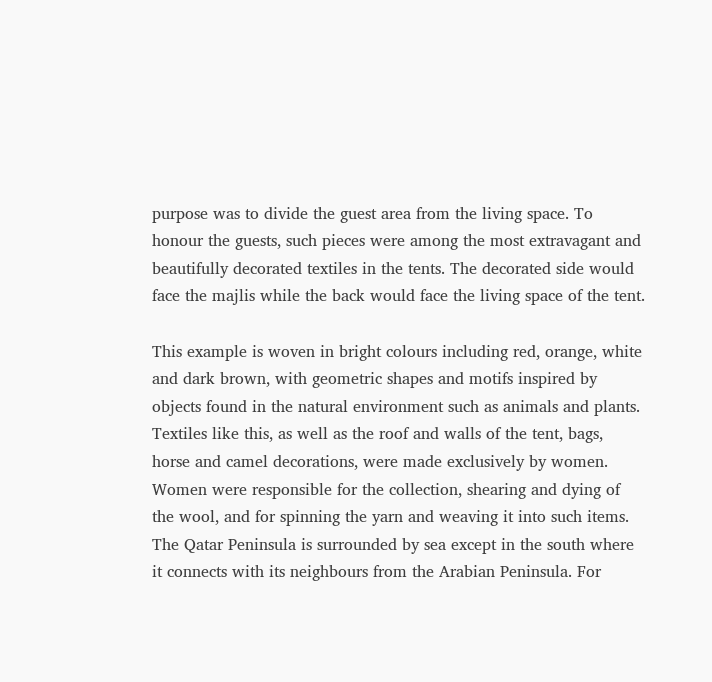purpose was to divide the guest area from the living space. To honour the guests, such pieces were among the most extravagant and beautifully decorated textiles in the tents. The decorated side would face the majlis while the back would face the living space of the tent.

This example is woven in bright colours including red, orange, white and dark brown, with geometric shapes and motifs inspired by objects found in the natural environment such as animals and plants. Textiles like this, as well as the roof and walls of the tent, bags, horse and camel decorations, were made exclusively by women. Women were responsible for the collection, shearing and dying of the wool, and for spinning the yarn and weaving it into such items.
The Qatar Peninsula is surrounded by sea except in the south where it connects with its neighbours from the Arabian Peninsula. For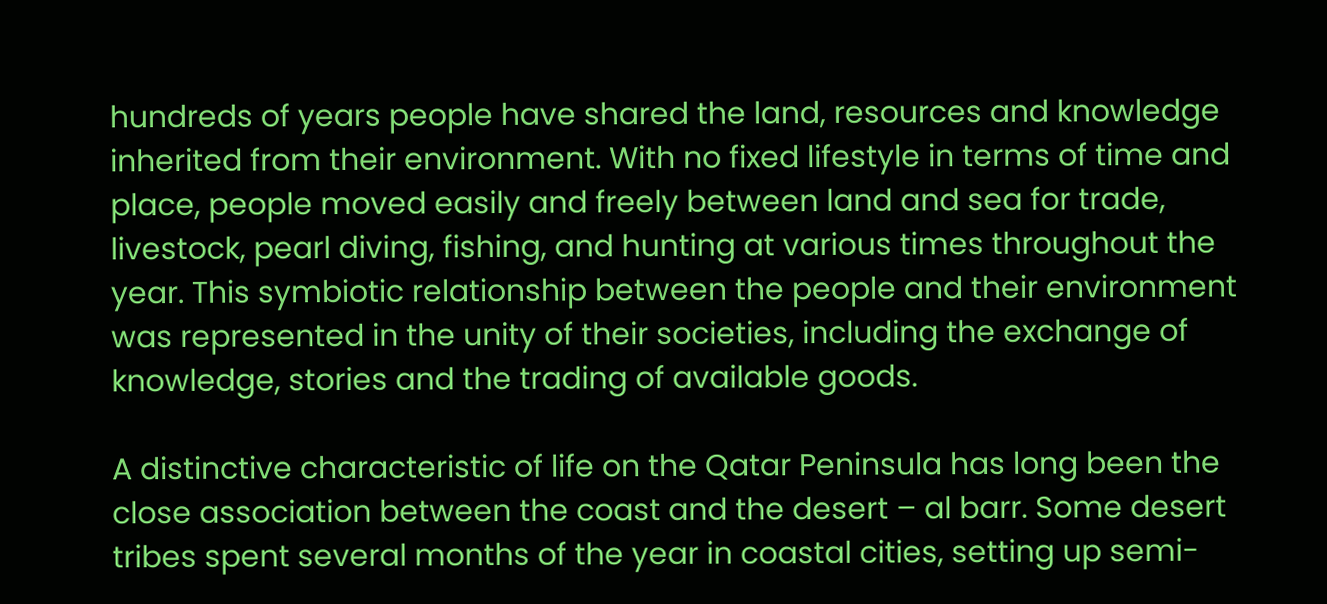hundreds of years people have shared the land, resources and knowledge inherited from their environment. With no fixed lifestyle in terms of time and place, people moved easily and freely between land and sea for trade, livestock, pearl diving, fishing, and hunting at various times throughout the year. This symbiotic relationship between the people and their environment was represented in the unity of their societies, including the exchange of knowledge, stories and the trading of available goods.

A distinctive characteristic of life on the Qatar Peninsula has long been the close association between the coast and the desert – al barr. Some desert tribes spent several months of the year in coastal cities, setting up semi-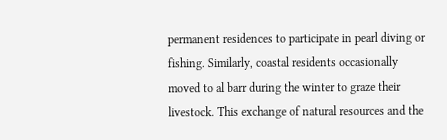permanent residences to participate in pearl diving or fishing. Similarly, coastal residents occasionally moved to al barr during the winter to graze their livestock. This exchange of natural resources and the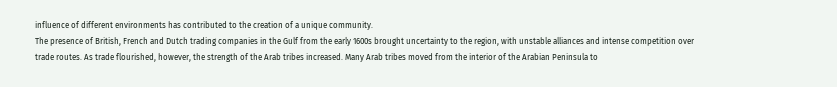influence of different environments has contributed to the creation of a unique community.
The presence of British, French and Dutch trading companies in the Gulf from the early 1600s brought uncertainty to the region, with unstable alliances and intense competition over trade routes. As trade flourished, however, the strength of the Arab tribes increased. Many Arab tribes moved from the interior of the Arabian Peninsula to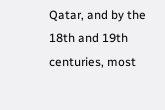Qatar, and by the 18th and 19th centuries, most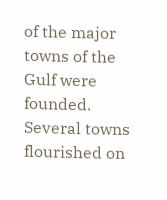of the major towns of the Gulf were founded. Several towns flourished on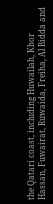the Qatari coast, including Huwailah, Khor Hassan, Fuwairat, Ruwaida, Freiha, Al Bidda and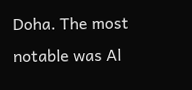Doha. The most notable was Al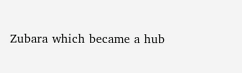Zubara which became a hub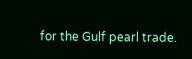for the Gulf pearl trade.